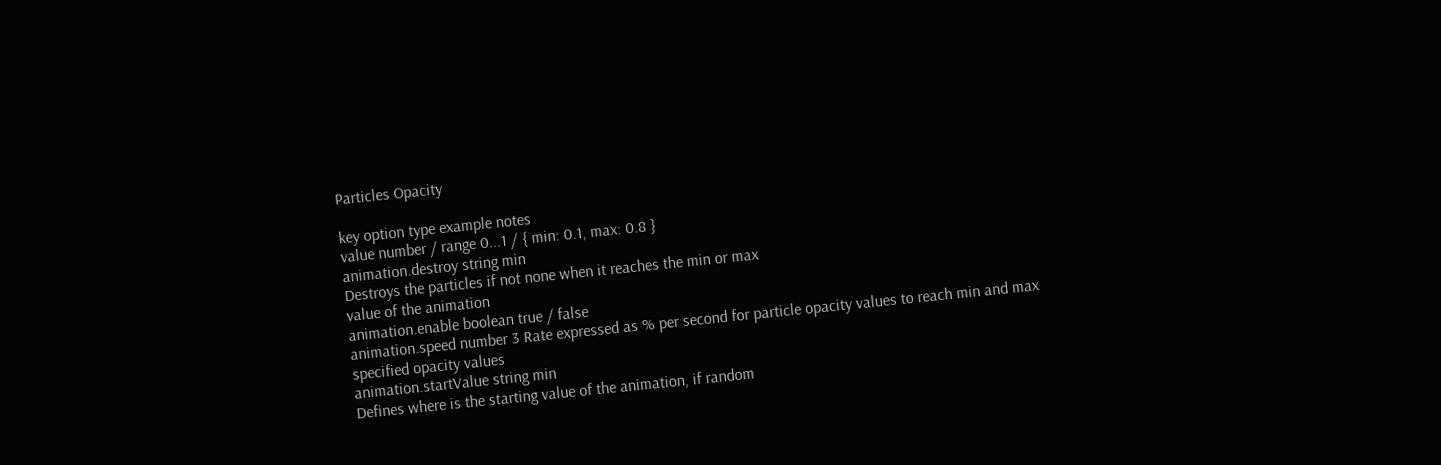Particles Opacity

key option type example notes
value number / range 0...1 / { min: 0.1, max: 0.8 }
animation.destroy string min
Destroys the particles if not none when it reaches the min or max
value of the animation
animation.enable boolean true / false
animation.speed number 3 Rate expressed as % per second for particle opacity values to reach min and max
specified opacity values
animation.startValue string min
Defines where is the starting value of the animation, if random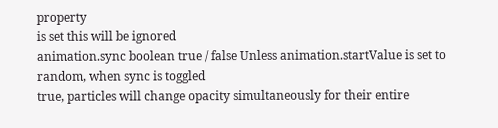property
is set this will be ignored
animation.sync boolean true / false Unless animation.startValue is set to random, when sync is toggled
true, particles will change opacity simultaneously for their entire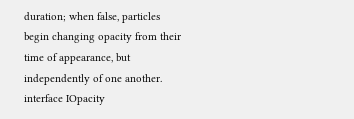duration; when false, particles begin changing opacity from their
time of appearance, but independently of one another.
interface IOpacity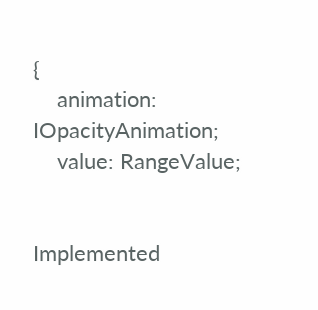{
    animation: IOpacityAnimation;
    value: RangeValue;


Implemented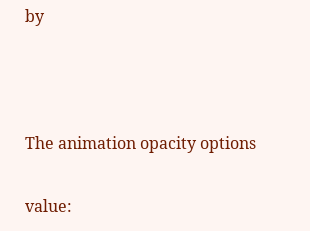by



The animation opacity options

value: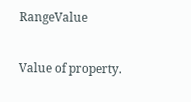RangeValue

Value of property.